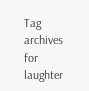Tag archives for laughter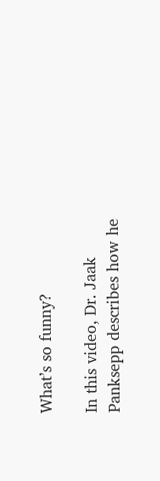What’s so funny?

In this video, Dr. Jaak Panksepp describes how he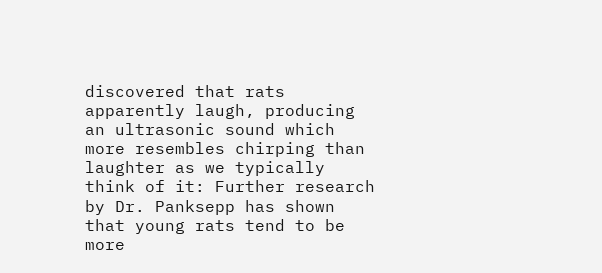discovered that rats apparently laugh, producing an ultrasonic sound which more resembles chirping than laughter as we typically think of it: Further research by Dr. Panksepp has shown that young rats tend to be more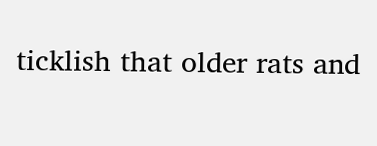ticklish that older rats and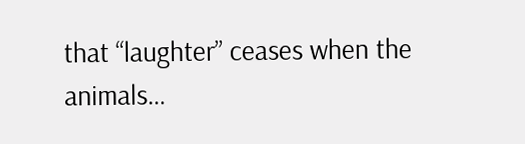that “laughter” ceases when the animals…